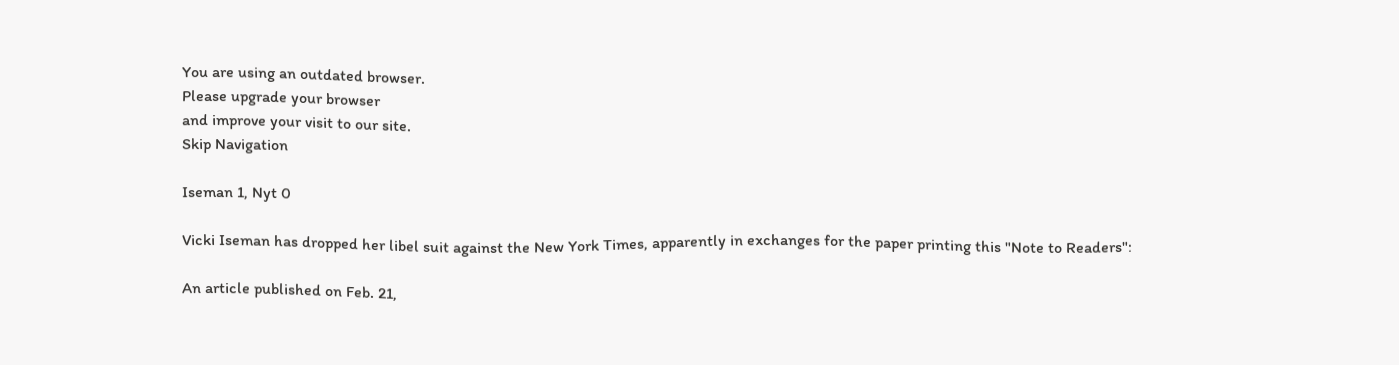You are using an outdated browser.
Please upgrade your browser
and improve your visit to our site.
Skip Navigation

Iseman 1, Nyt 0

Vicki Iseman has dropped her libel suit against the New York Times, apparently in exchanges for the paper printing this "Note to Readers":

An article published on Feb. 21,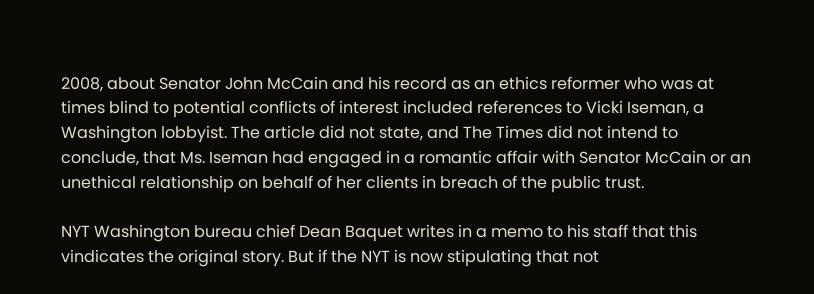2008, about Senator John McCain and his record as an ethics reformer who was at times blind to potential conflicts of interest included references to Vicki Iseman, a Washington lobbyist. The article did not state, and The Times did not intend to conclude, that Ms. Iseman had engaged in a romantic affair with Senator McCain or an unethical relationship on behalf of her clients in breach of the public trust.

NYT Washington bureau chief Dean Baquet writes in a memo to his staff that this vindicates the original story. But if the NYT is now stipulating that not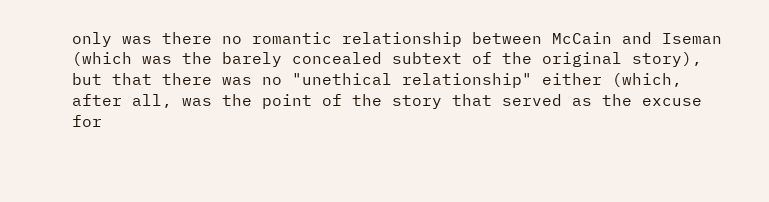only was there no romantic relationship between McCain and Iseman (which was the barely concealed subtext of the original story), but that there was no "unethical relationship" either (which, after all, was the point of the story that served as the excuse for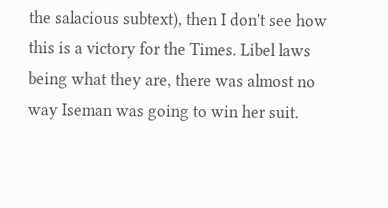the salacious subtext), then I don't see how this is a victory for the Times. Libel laws being what they are, there was almost no way Iseman was going to win her suit.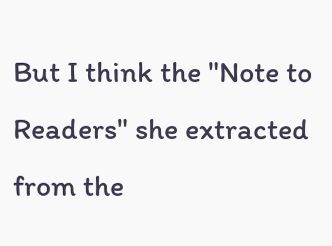But I think the "Note to Readers" she extracted from the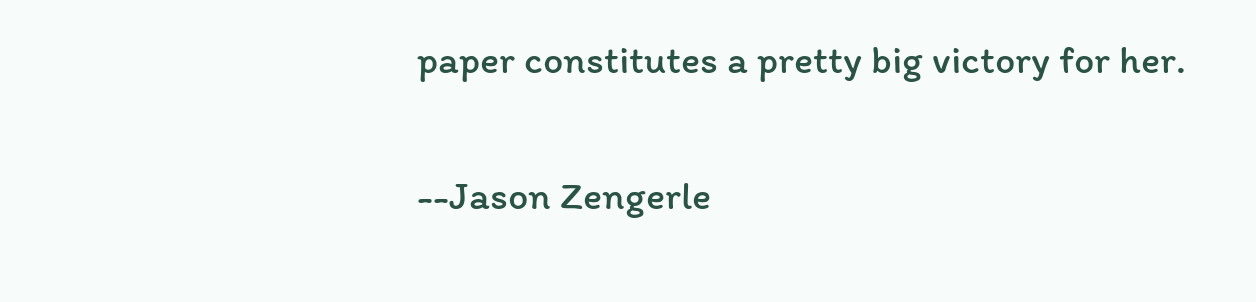paper constitutes a pretty big victory for her.

--Jason Zengerle